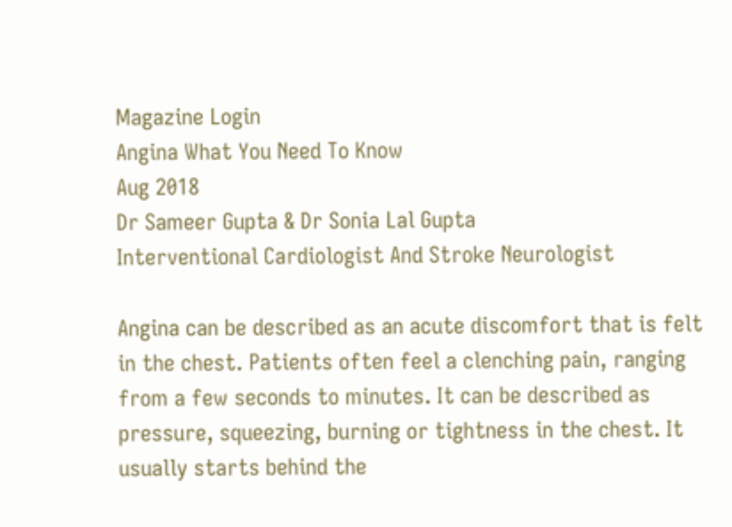Magazine Login
Angina What You Need To Know
Aug 2018
Dr Sameer Gupta & Dr Sonia Lal Gupta
Interventional Cardiologist And Stroke Neurologist

Angina can be described as an acute discomfort that is felt in the chest. Patients often feel a clenching pain, ranging from a few seconds to minutes. It can be described as pressure, squeezing, burning or tightness in the chest. It usually starts behind the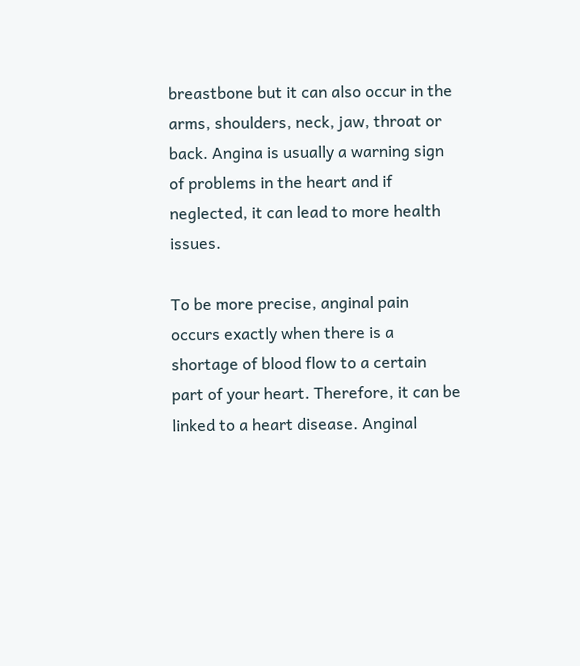breastbone but it can also occur in the arms, shoulders, neck, jaw, throat or back. Angina is usually a warning sign of problems in the heart and if neglected, it can lead to more health issues.

To be more precise, anginal pain occurs exactly when there is a shortage of blood flow to a certain part of your heart. Therefore, it can be linked to a heart disease. Anginal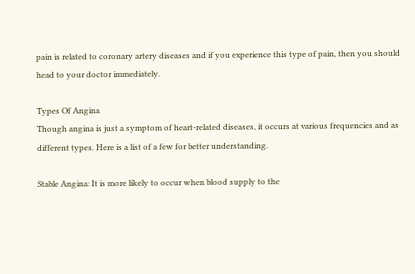pain is related to coronary artery diseases and if you experience this type of pain, then you should head to your doctor immediately.

Types Of Angina
Though angina is just a symptom of heart-related diseases, it occurs at various frequencies and as different types. Here is a list of a few for better understanding.

Stable Angina: It is more likely to occur when blood supply to the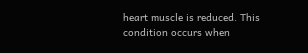heart muscle is reduced. This condition occurs when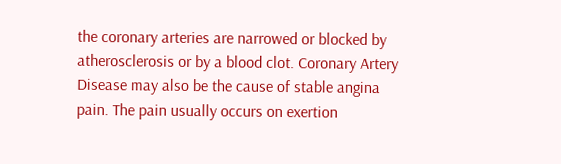the coronary arteries are narrowed or blocked by atherosclerosis or by a blood clot. Coronary Artery Disease may also be the cause of stable angina pain. The pain usually occurs on exertion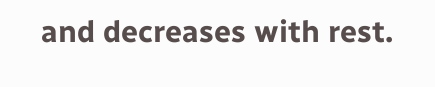and decreases with rest.